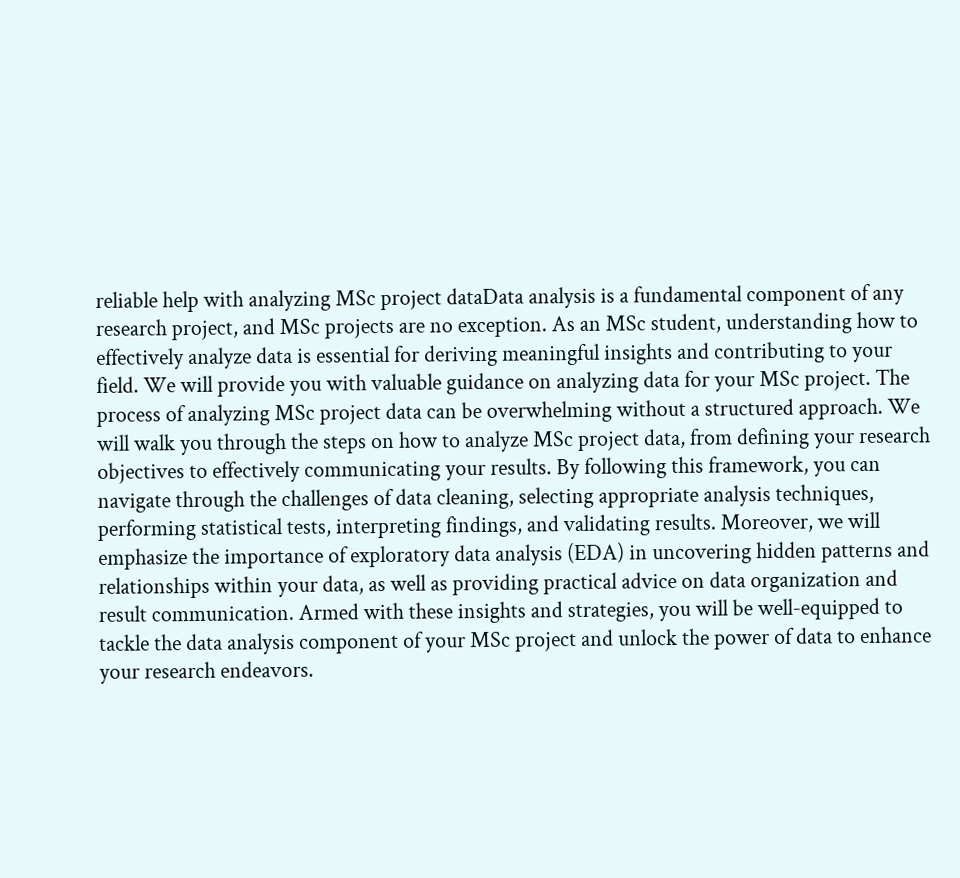reliable help with analyzing MSc project dataData analysis is a fundamental component of any research project, and MSc projects are no exception. As an MSc student, understanding how to effectively analyze data is essential for deriving meaningful insights and contributing to your field. We will provide you with valuable guidance on analyzing data for your MSc project. The process of analyzing MSc project data can be overwhelming without a structured approach. We will walk you through the steps on how to analyze MSc project data, from defining your research objectives to effectively communicating your results. By following this framework, you can navigate through the challenges of data cleaning, selecting appropriate analysis techniques, performing statistical tests, interpreting findings, and validating results. Moreover, we will emphasize the importance of exploratory data analysis (EDA) in uncovering hidden patterns and relationships within your data, as well as providing practical advice on data organization and result communication. Armed with these insights and strategies, you will be well-equipped to tackle the data analysis component of your MSc project and unlock the power of data to enhance your research endeavors.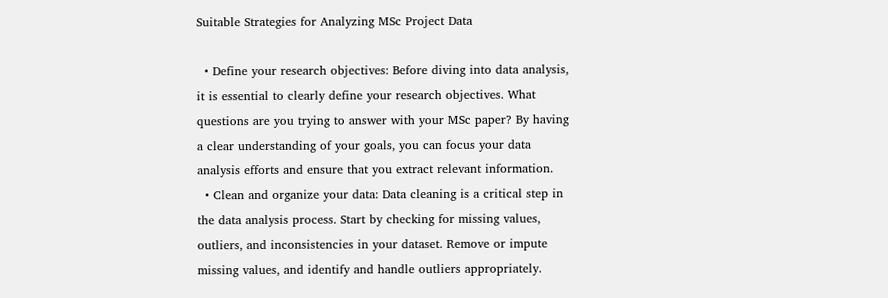Suitable Strategies for Analyzing MSc Project Data

  • Define your research objectives: Before diving into data analysis, it is essential to clearly define your research objectives. What questions are you trying to answer with your MSc paper? By having a clear understanding of your goals, you can focus your data analysis efforts and ensure that you extract relevant information.
  • Clean and organize your data: Data cleaning is a critical step in the data analysis process. Start by checking for missing values, outliers, and inconsistencies in your dataset. Remove or impute missing values, and identify and handle outliers appropriately.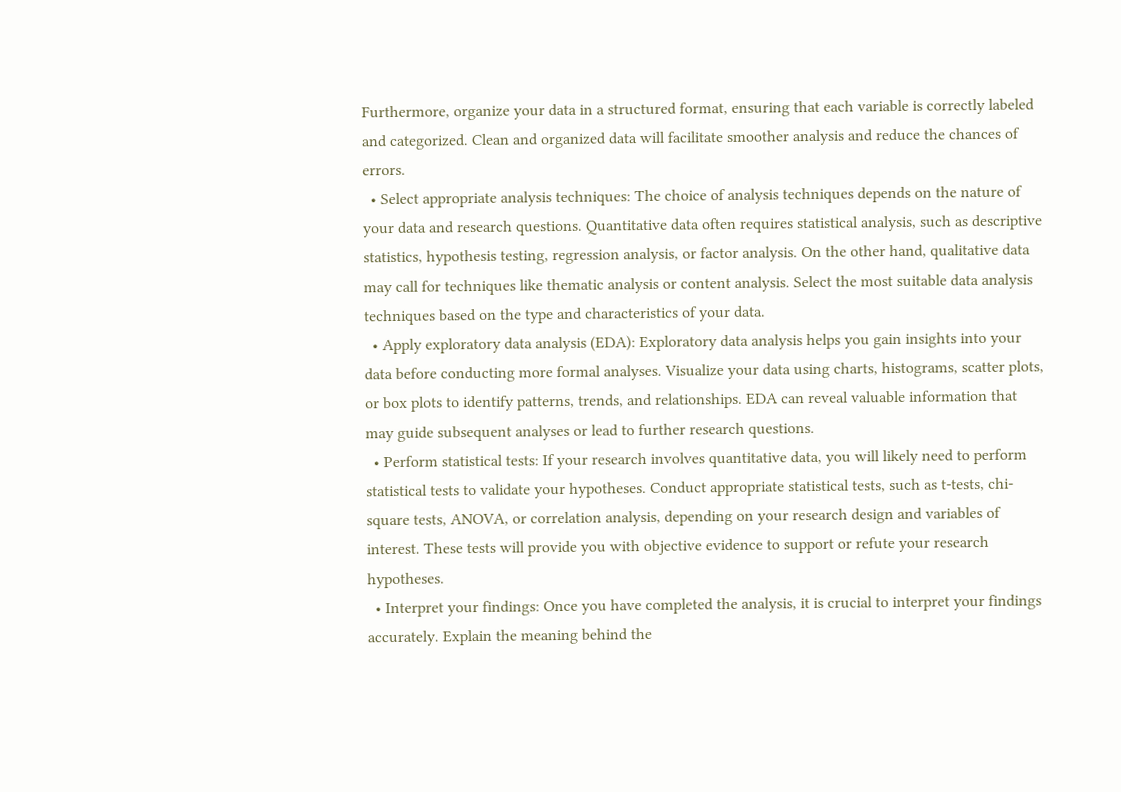Furthermore, organize your data in a structured format, ensuring that each variable is correctly labeled and categorized. Clean and organized data will facilitate smoother analysis and reduce the chances of errors.
  • Select appropriate analysis techniques: The choice of analysis techniques depends on the nature of your data and research questions. Quantitative data often requires statistical analysis, such as descriptive statistics, hypothesis testing, regression analysis, or factor analysis. On the other hand, qualitative data may call for techniques like thematic analysis or content analysis. Select the most suitable data analysis techniques based on the type and characteristics of your data.
  • Apply exploratory data analysis (EDA): Exploratory data analysis helps you gain insights into your data before conducting more formal analyses. Visualize your data using charts, histograms, scatter plots, or box plots to identify patterns, trends, and relationships. EDA can reveal valuable information that may guide subsequent analyses or lead to further research questions.
  • Perform statistical tests: If your research involves quantitative data, you will likely need to perform statistical tests to validate your hypotheses. Conduct appropriate statistical tests, such as t-tests, chi-square tests, ANOVA, or correlation analysis, depending on your research design and variables of interest. These tests will provide you with objective evidence to support or refute your research hypotheses.
  • Interpret your findings: Once you have completed the analysis, it is crucial to interpret your findings accurately. Explain the meaning behind the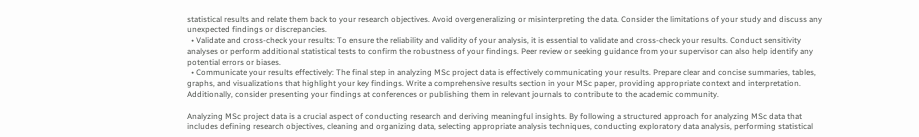statistical results and relate them back to your research objectives. Avoid overgeneralizing or misinterpreting the data. Consider the limitations of your study and discuss any unexpected findings or discrepancies.
  • Validate and cross-check your results: To ensure the reliability and validity of your analysis, it is essential to validate and cross-check your results. Conduct sensitivity analyses or perform additional statistical tests to confirm the robustness of your findings. Peer review or seeking guidance from your supervisor can also help identify any potential errors or biases.
  • Communicate your results effectively: The final step in analyzing MSc project data is effectively communicating your results. Prepare clear and concise summaries, tables, graphs, and visualizations that highlight your key findings. Write a comprehensive results section in your MSc paper, providing appropriate context and interpretation. Additionally, consider presenting your findings at conferences or publishing them in relevant journals to contribute to the academic community.

Analyzing MSc project data is a crucial aspect of conducting research and deriving meaningful insights. By following a structured approach for analyzing MSc data that includes defining research objectives, cleaning and organizing data, selecting appropriate analysis techniques, conducting exploratory data analysis, performing statistical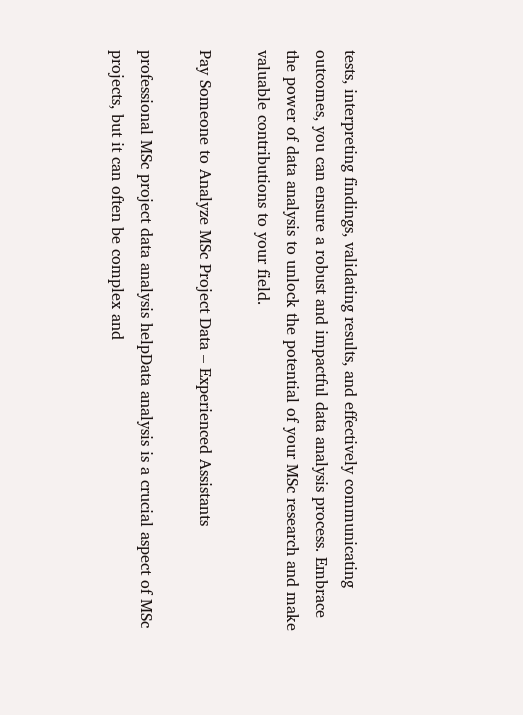tests, interpreting findings, validating results, and effectively communicating outcomes, you can ensure a robust and impactful data analysis process. Embrace the power of data analysis to unlock the potential of your MSc research and make valuable contributions to your field.

Pay Someone to Analyze MSc Project Data – Experienced Assistants

professional MSc project data analysis helpData analysis is a crucial aspect of MSc projects, but it can often be complex and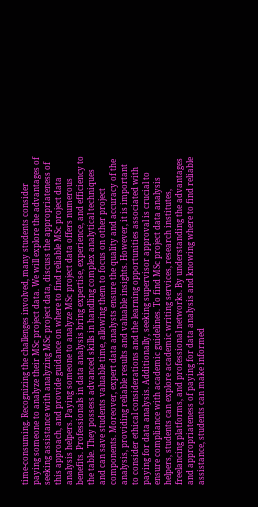time-consuming. Recognizing the challenges involved, many students consider paying someone to analyze their MSc project data. We will explore the advantages of seeking assistance with analyzing MSc project data, discuss the appropriateness of this approach, and provide guidance on where to find reliable MSc project data analysis helpers. Paying someone to analyze MSc project data offers numerous benefits. Professionals in data analysis bring expertise, experience, and efficiency to the table. They possess advanced skills in handling complex analytical techniques and can save students valuable time, allowing them to focus on other project components. Moreover, expert data analysts ensure the quality and accuracy of the analysis, providing reliable results and valuable insights. However, it is important to consider ethical considerations and the learning opportunities associated with paying for data analysis. Additionally, seeking supervisor approval is crucial to ensure compliance with academic guidelines. To find MSc project data analysis helpers, students can explore academic writing services, research institutes, freelancing platforms, and professional networks. By understanding the advantages and appropriateness of paying for data analysis and knowing where to find reliable assistance, students can make informed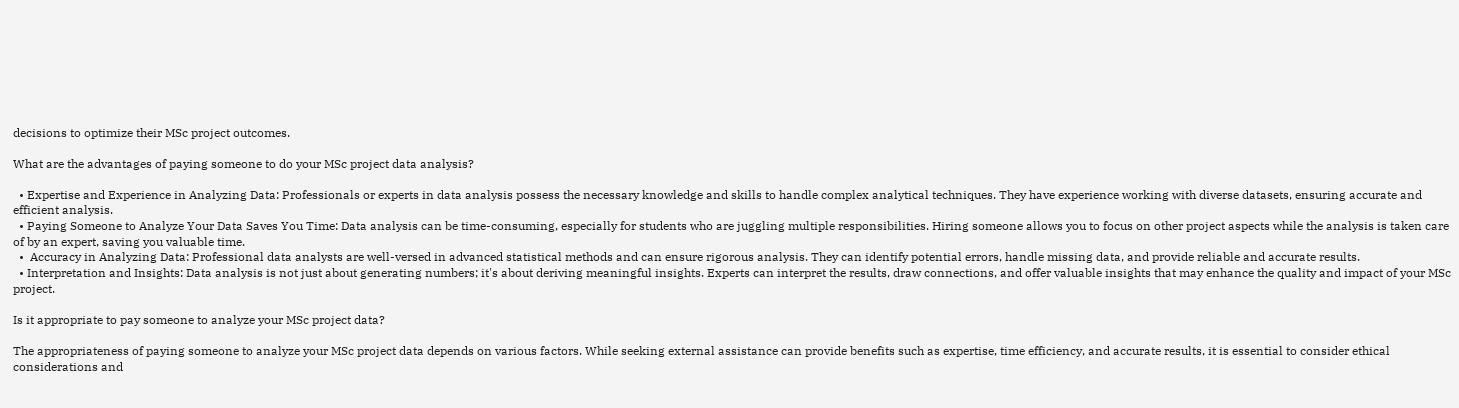decisions to optimize their MSc project outcomes.

What are the advantages of paying someone to do your MSc project data analysis?

  • Expertise and Experience in Analyzing Data: Professionals or experts in data analysis possess the necessary knowledge and skills to handle complex analytical techniques. They have experience working with diverse datasets, ensuring accurate and efficient analysis.
  • Paying Someone to Analyze Your Data Saves You Time: Data analysis can be time-consuming, especially for students who are juggling multiple responsibilities. Hiring someone allows you to focus on other project aspects while the analysis is taken care of by an expert, saving you valuable time.
  •  Accuracy in Analyzing Data: Professional data analysts are well-versed in advanced statistical methods and can ensure rigorous analysis. They can identify potential errors, handle missing data, and provide reliable and accurate results.
  • Interpretation and Insights: Data analysis is not just about generating numbers; it's about deriving meaningful insights. Experts can interpret the results, draw connections, and offer valuable insights that may enhance the quality and impact of your MSc project.

Is it appropriate to pay someone to analyze your MSc project data?

The appropriateness of paying someone to analyze your MSc project data depends on various factors. While seeking external assistance can provide benefits such as expertise, time efficiency, and accurate results, it is essential to consider ethical considerations and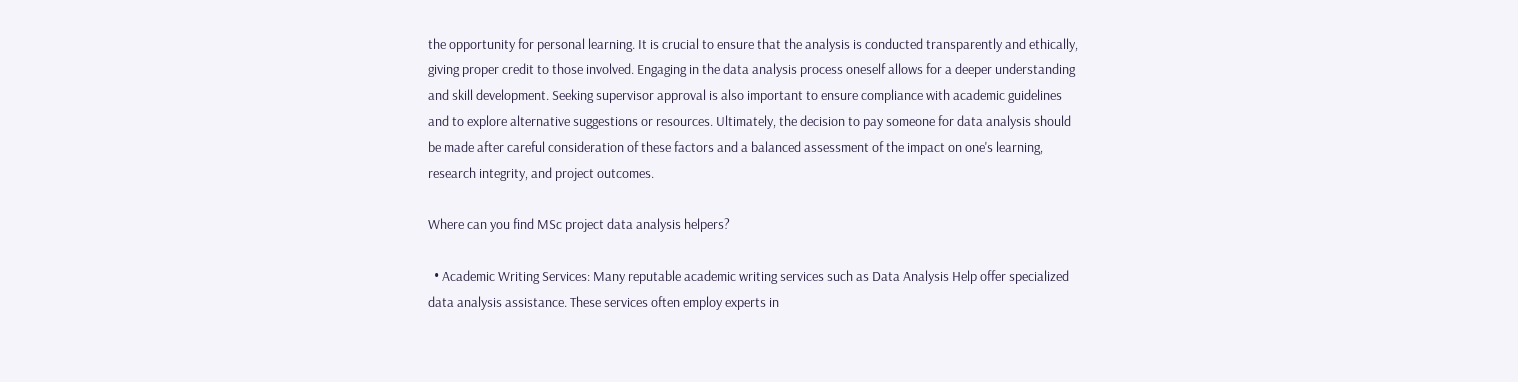the opportunity for personal learning. It is crucial to ensure that the analysis is conducted transparently and ethically, giving proper credit to those involved. Engaging in the data analysis process oneself allows for a deeper understanding and skill development. Seeking supervisor approval is also important to ensure compliance with academic guidelines and to explore alternative suggestions or resources. Ultimately, the decision to pay someone for data analysis should be made after careful consideration of these factors and a balanced assessment of the impact on one's learning, research integrity, and project outcomes.

Where can you find MSc project data analysis helpers?

  • Academic Writing Services: Many reputable academic writing services such as Data Analysis Help offer specialized data analysis assistance. These services often employ experts in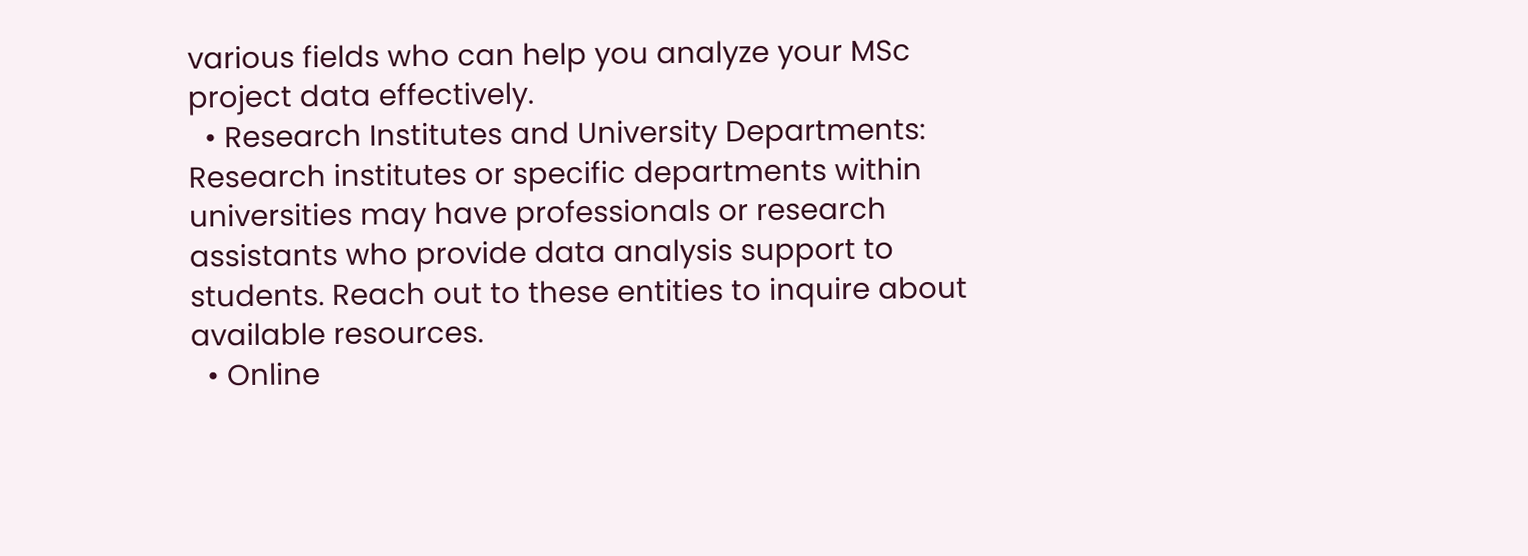various fields who can help you analyze your MSc project data effectively.
  • Research Institutes and University Departments: Research institutes or specific departments within universities may have professionals or research assistants who provide data analysis support to students. Reach out to these entities to inquire about available resources.
  • Online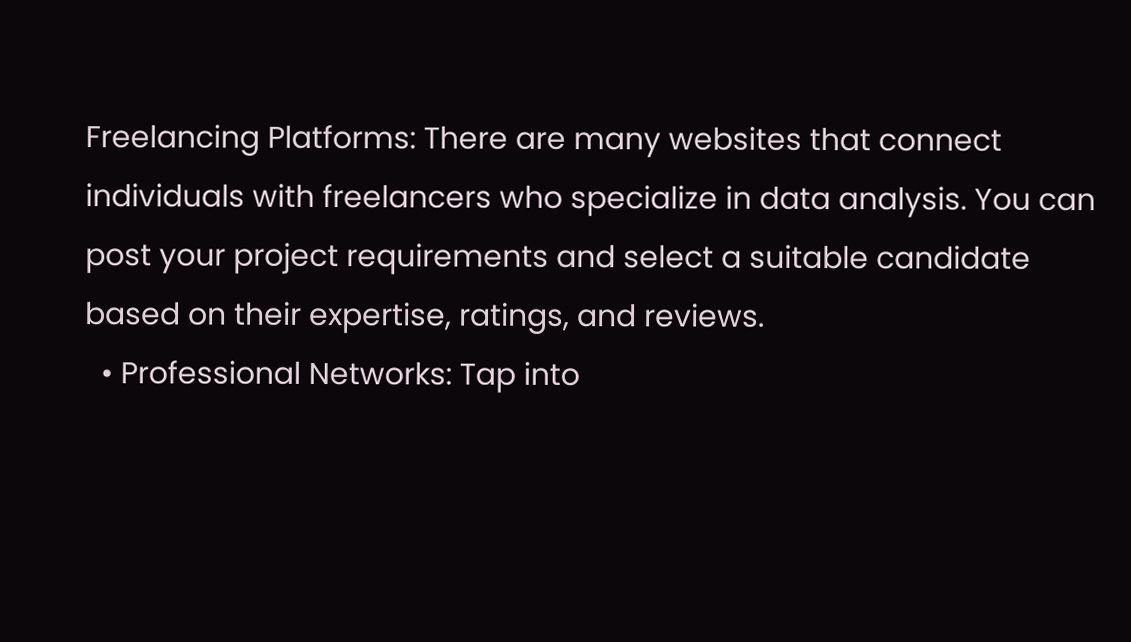Freelancing Platforms: There are many websites that connect individuals with freelancers who specialize in data analysis. You can post your project requirements and select a suitable candidate based on their expertise, ratings, and reviews.
  • Professional Networks: Tap into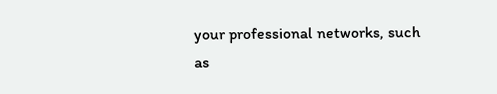your professional networks, such as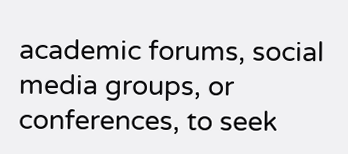academic forums, social media groups, or conferences, to seek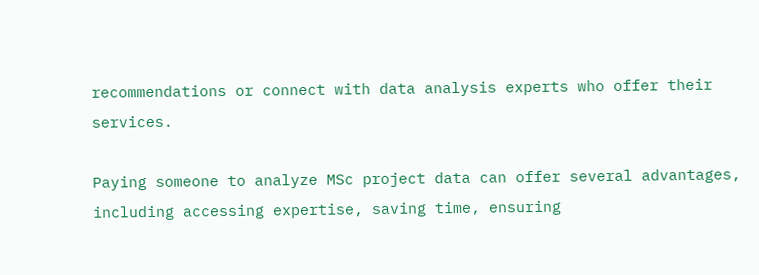recommendations or connect with data analysis experts who offer their services.

Paying someone to analyze MSc project data can offer several advantages, including accessing expertise, saving time, ensuring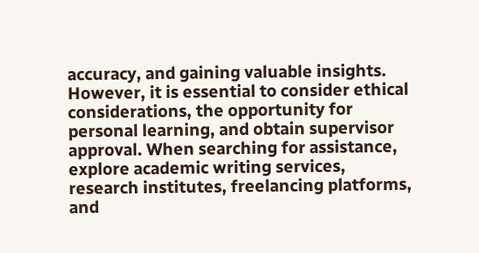accuracy, and gaining valuable insights. However, it is essential to consider ethical considerations, the opportunity for personal learning, and obtain supervisor approval. When searching for assistance, explore academic writing services, research institutes, freelancing platforms, and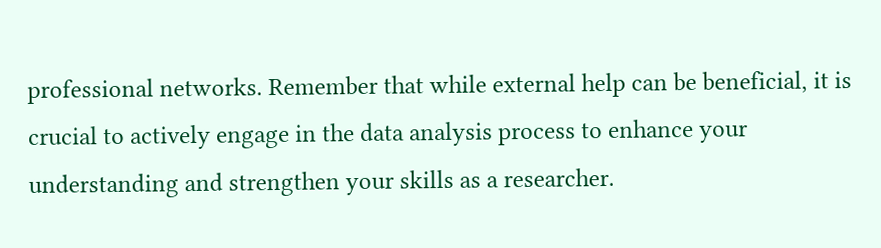professional networks. Remember that while external help can be beneficial, it is crucial to actively engage in the data analysis process to enhance your understanding and strengthen your skills as a researcher.